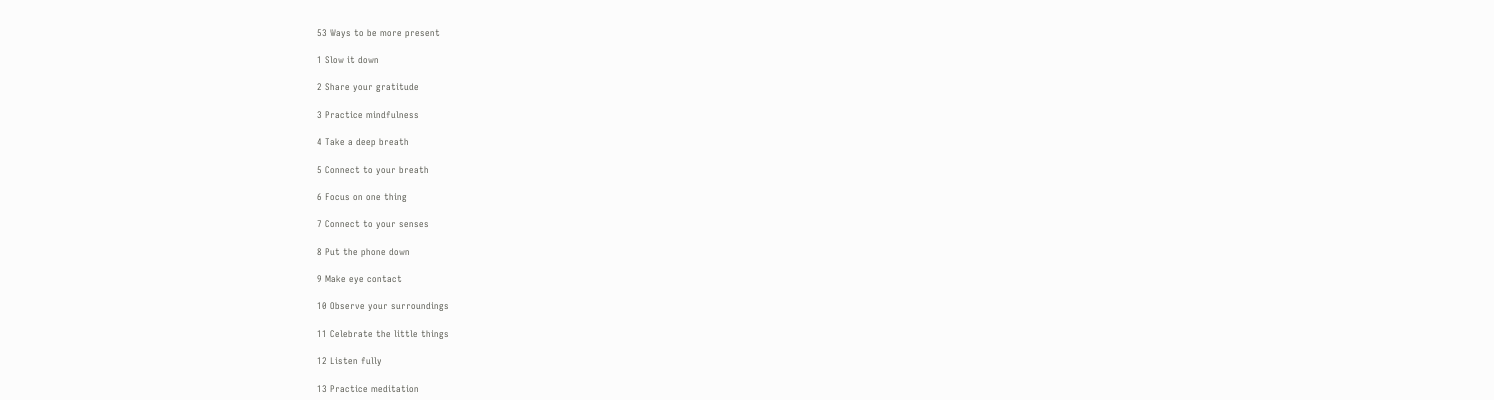53 Ways to be more present

1 Slow it down

2 Share your gratitude

3 Practice mindfulness

4 Take a deep breath

5 Connect to your breath

6 Focus on one thing

7 Connect to your senses

8 Put the phone down

9 Make eye contact

10 Observe your surroundings

11 Celebrate the little things

12 Listen fully

13 Practice meditation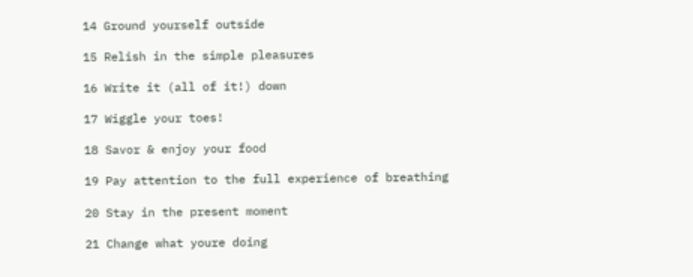14 Ground yourself outside

15 Relish in the simple pleasures

16 Write it (all of it!) down

17 Wiggle your toes!

18 Savor & enjoy your food

19 Pay attention to the full experience of breathing

20 Stay in the present moment

21 Change what youre doing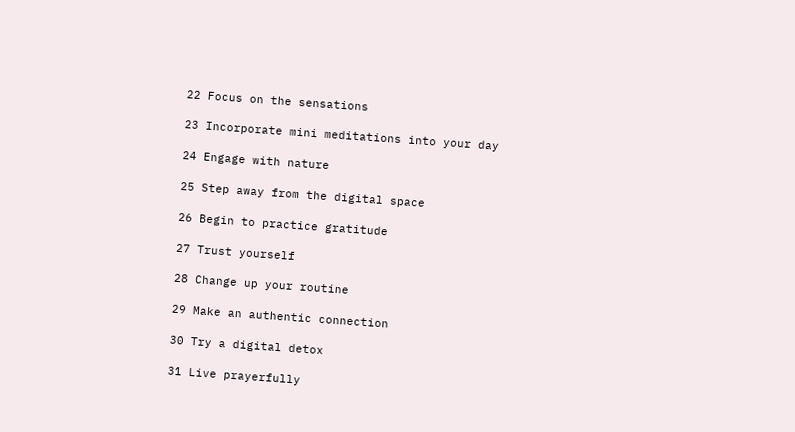22 Focus on the sensations

23 Incorporate mini meditations into your day

24 Engage with nature

25 Step away from the digital space

26 Begin to practice gratitude

27 Trust yourself

28 Change up your routine

29 Make an authentic connection

30 Try a digital detox

31 Live prayerfully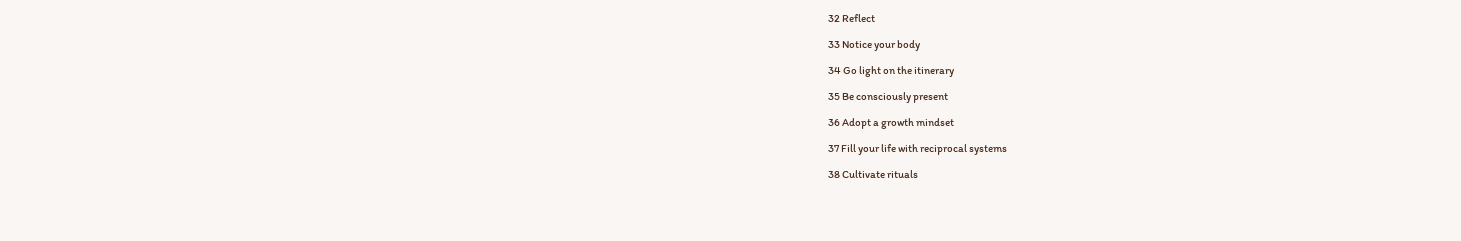32 Reflect

33 Notice your body

34 Go light on the itinerary

35 Be consciously present

36 Adopt a growth mindset

37 Fill your life with reciprocal systems

38 Cultivate rituals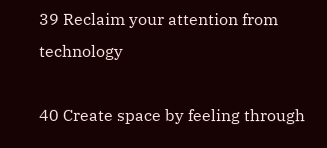39 Reclaim your attention from technology

40 Create space by feeling through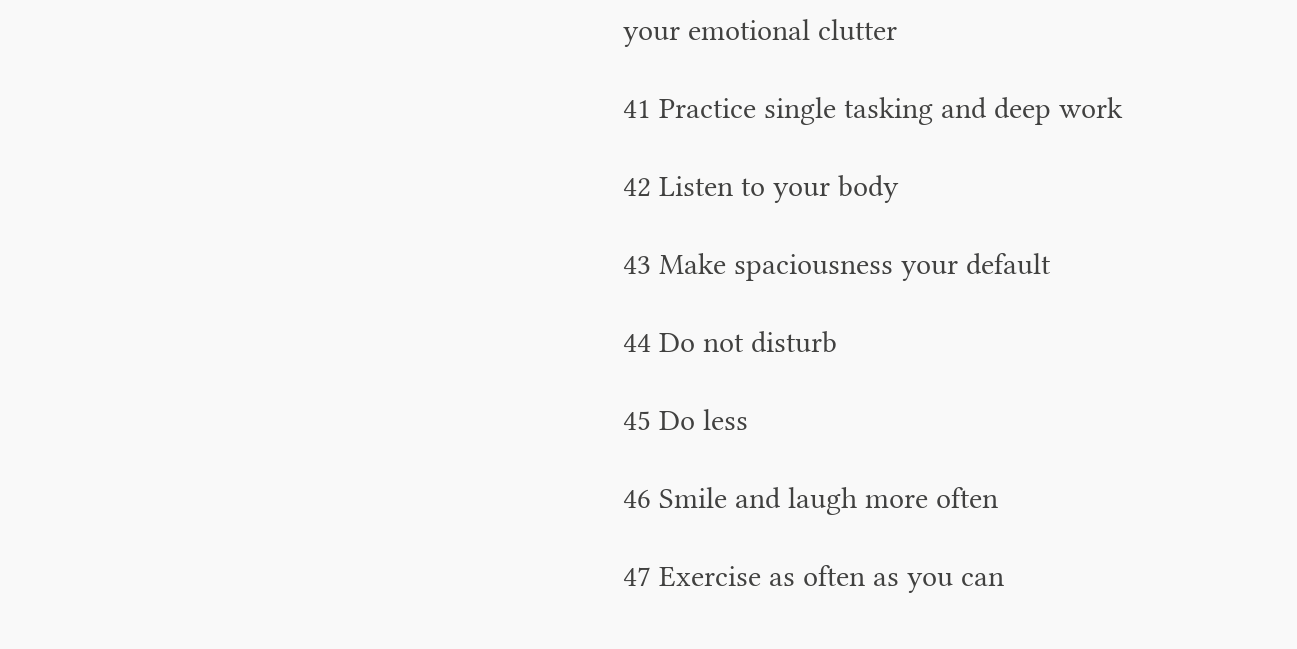your emotional clutter

41 Practice single tasking and deep work

42 Listen to your body

43 Make spaciousness your default

44 Do not disturb

45 Do less

46 Smile and laugh more often

47 Exercise as often as you can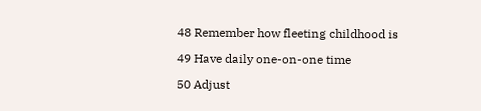48 Remember how fleeting childhood is

49 Have daily one-on-one time

50 Adjust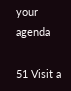your agenda

51 Visit a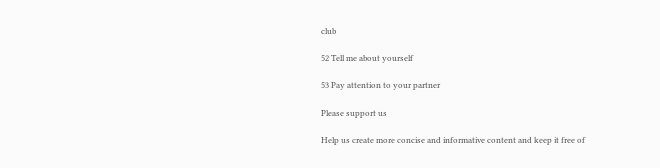club

52 Tell me about yourself

53 Pay attention to your partner

Please support us

Help us create more concise and informative content and keep it free of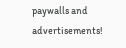paywalls and advertisements!